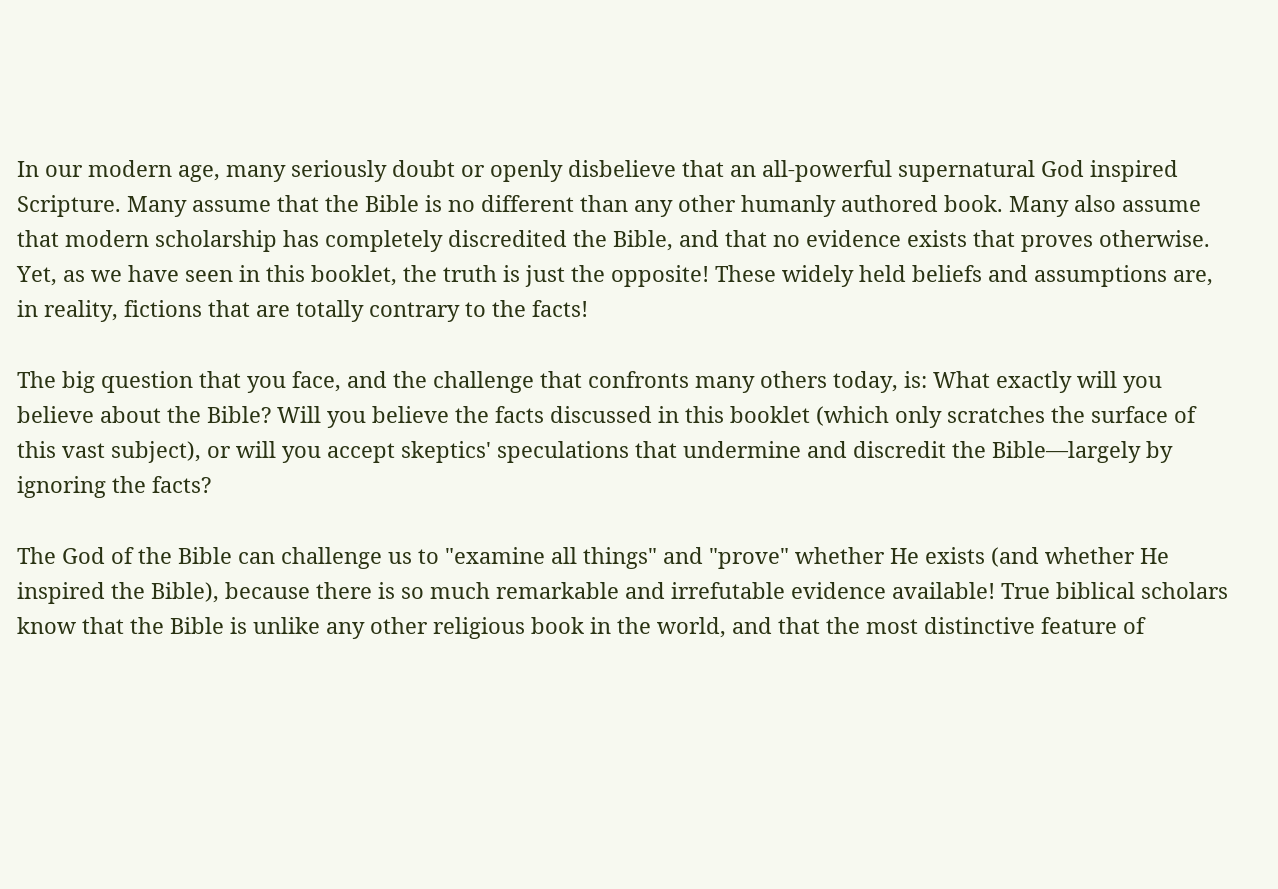In our modern age, many seriously doubt or openly disbelieve that an all-powerful supernatural God inspired Scripture. Many assume that the Bible is no different than any other humanly authored book. Many also assume that modern scholarship has completely discredited the Bible, and that no evidence exists that proves otherwise. Yet, as we have seen in this booklet, the truth is just the opposite! These widely held beliefs and assumptions are, in reality, fictions that are totally contrary to the facts!

The big question that you face, and the challenge that confronts many others today, is: What exactly will you believe about the Bible? Will you believe the facts discussed in this booklet (which only scratches the surface of this vast subject), or will you accept skeptics' speculations that undermine and discredit the Bible—largely by ignoring the facts?

The God of the Bible can challenge us to "examine all things" and "prove" whether He exists (and whether He inspired the Bible), because there is so much remarkable and irrefutable evidence available! True biblical scholars know that the Bible is unlike any other religious book in the world, and that the most distinctive feature of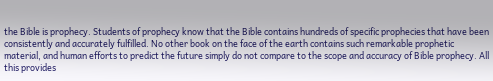the Bible is prophecy. Students of prophecy know that the Bible contains hundreds of specific prophecies that have been consistently and accurately fulfilled. No other book on the face of the earth contains such remarkable prophetic material, and human efforts to predict the future simply do not compare to the scope and accuracy of Bible prophecy. All this provides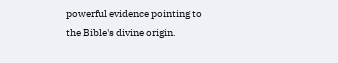powerful evidence pointing to the Bible's divine origin.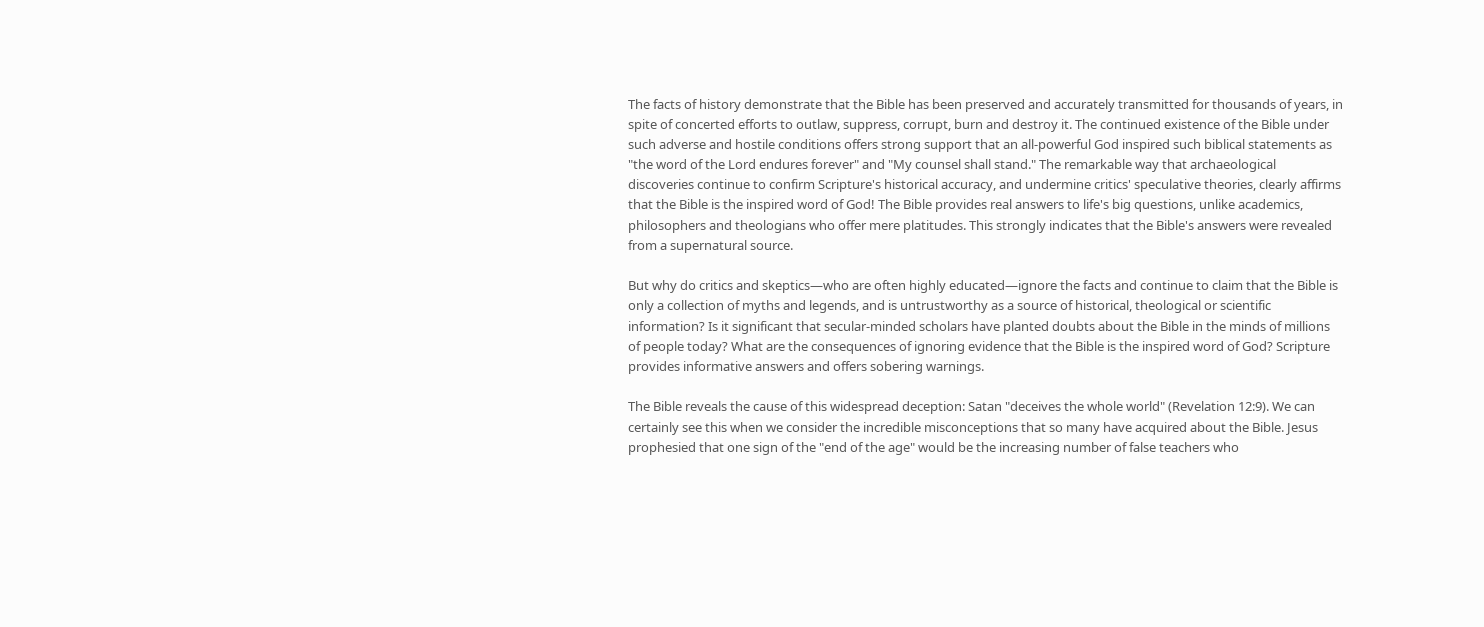The facts of history demonstrate that the Bible has been preserved and accurately transmitted for thousands of years, in spite of concerted efforts to outlaw, suppress, corrupt, burn and destroy it. The continued existence of the Bible under such adverse and hostile conditions offers strong support that an all-powerful God inspired such biblical statements as "the word of the Lord endures forever" and "My counsel shall stand." The remarkable way that archaeological discoveries continue to confirm Scripture's historical accuracy, and undermine critics' speculative theories, clearly affirms that the Bible is the inspired word of God! The Bible provides real answers to life's big questions, unlike academics, philosophers and theologians who offer mere platitudes. This strongly indicates that the Bible's answers were revealed from a supernatural source.

But why do critics and skeptics—who are often highly educated—ignore the facts and continue to claim that the Bible is only a collection of myths and legends, and is untrustworthy as a source of historical, theological or scientific information? Is it significant that secular-minded scholars have planted doubts about the Bible in the minds of millions of people today? What are the consequences of ignoring evidence that the Bible is the inspired word of God? Scripture provides informative answers and offers sobering warnings.

The Bible reveals the cause of this widespread deception: Satan "deceives the whole world" (Revelation 12:9). We can certainly see this when we consider the incredible misconceptions that so many have acquired about the Bible. Jesus prophesied that one sign of the "end of the age" would be the increasing number of false teachers who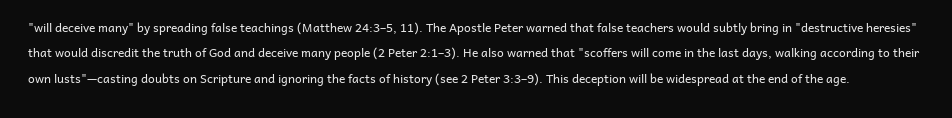"will deceive many" by spreading false teachings (Matthew 24:3–5, 11). The Apostle Peter warned that false teachers would subtly bring in "destructive heresies" that would discredit the truth of God and deceive many people (2 Peter 2:1–3). He also warned that "scoffers will come in the last days, walking according to their own lusts"—casting doubts on Scripture and ignoring the facts of history (see 2 Peter 3:3–9). This deception will be widespread at the end of the age.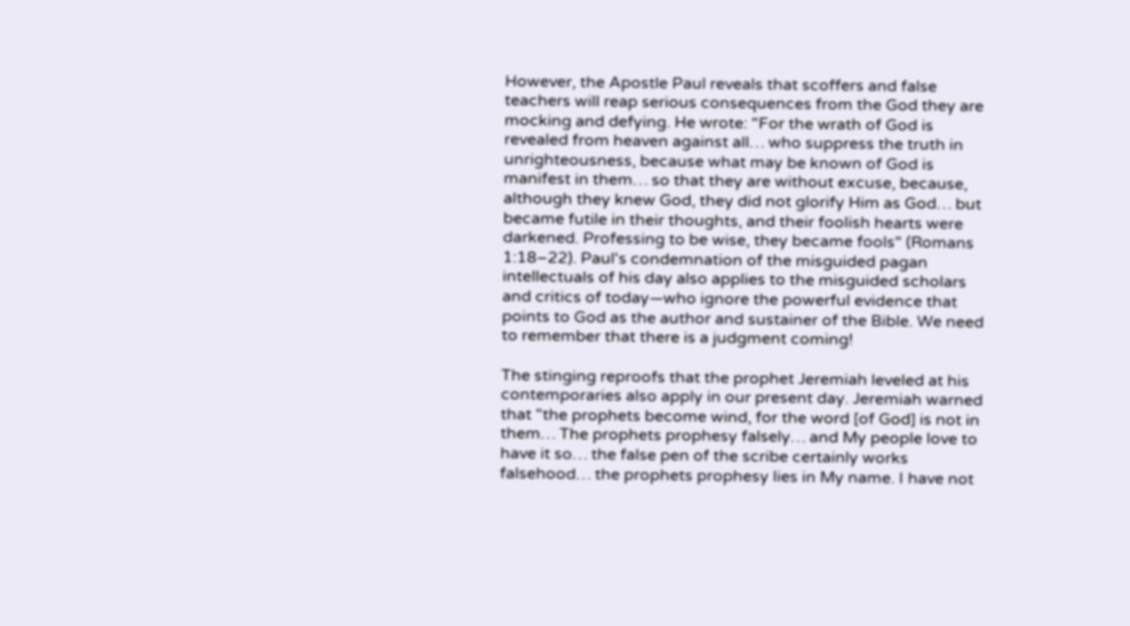However, the Apostle Paul reveals that scoffers and false teachers will reap serious consequences from the God they are mocking and defying. He wrote: "For the wrath of God is revealed from heaven against all… who suppress the truth in unrighteousness, because what may be known of God is manifest in them… so that they are without excuse, because, although they knew God, they did not glorify Him as God… but became futile in their thoughts, and their foolish hearts were darkened. Professing to be wise, they became fools" (Romans 1:18–22). Paul's condemnation of the misguided pagan intellectuals of his day also applies to the misguided scholars and critics of today—who ignore the powerful evidence that points to God as the author and sustainer of the Bible. We need to remember that there is a judgment coming!

The stinging reproofs that the prophet Jeremiah leveled at his contemporaries also apply in our present day. Jeremiah warned that "the prophets become wind, for the word [of God] is not in them… The prophets prophesy falsely… and My people love to have it so… the false pen of the scribe certainly works falsehood… the prophets prophesy lies in My name. I have not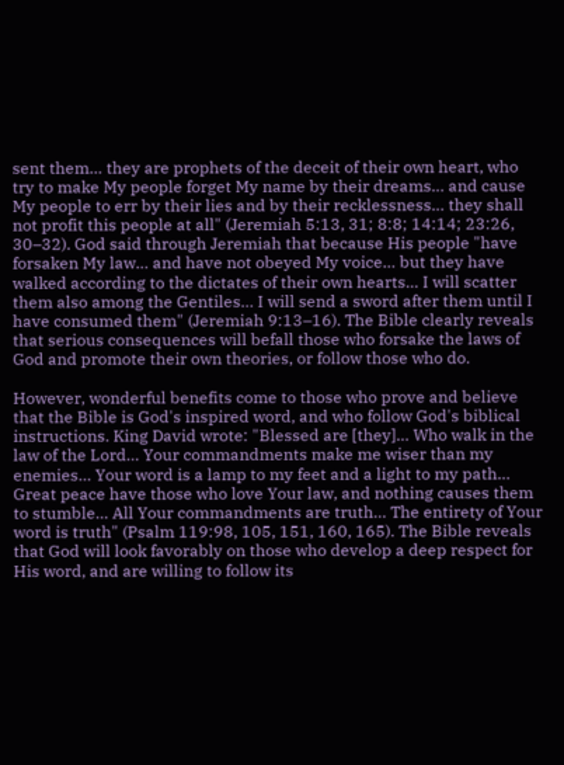sent them… they are prophets of the deceit of their own heart, who try to make My people forget My name by their dreams… and cause My people to err by their lies and by their recklessness… they shall not profit this people at all" (Jeremiah 5:13, 31; 8:8; 14:14; 23:26, 30–32). God said through Jeremiah that because His people "have forsaken My law… and have not obeyed My voice… but they have walked according to the dictates of their own hearts… I will scatter them also among the Gentiles… I will send a sword after them until I have consumed them" (Jeremiah 9:13–16). The Bible clearly reveals that serious consequences will befall those who forsake the laws of God and promote their own theories, or follow those who do.

However, wonderful benefits come to those who prove and believe that the Bible is God's inspired word, and who follow God's biblical instructions. King David wrote: "Blessed are [they]… Who walk in the law of the Lord… Your commandments make me wiser than my enemies… Your word is a lamp to my feet and a light to my path… Great peace have those who love Your law, and nothing causes them to stumble… All Your commandments are truth… The entirety of Your word is truth" (Psalm 119:98, 105, 151, 160, 165). The Bible reveals that God will look favorably on those who develop a deep respect for His word, and are willing to follow its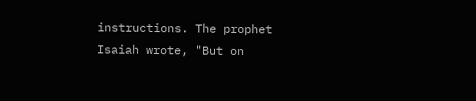instructions. The prophet Isaiah wrote, "But on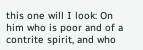this one will I look: On him who is poor and of a contrite spirit, and who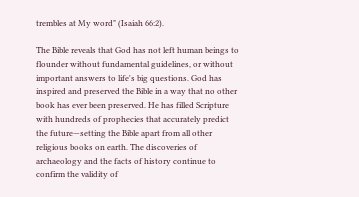trembles at My word" (Isaiah 66:2).

The Bible reveals that God has not left human beings to flounder without fundamental guidelines, or without important answers to life's big questions. God has inspired and preserved the Bible in a way that no other book has ever been preserved. He has filled Scripture with hundreds of prophecies that accurately predict the future—setting the Bible apart from all other religious books on earth. The discoveries of archaeology and the facts of history continue to confirm the validity of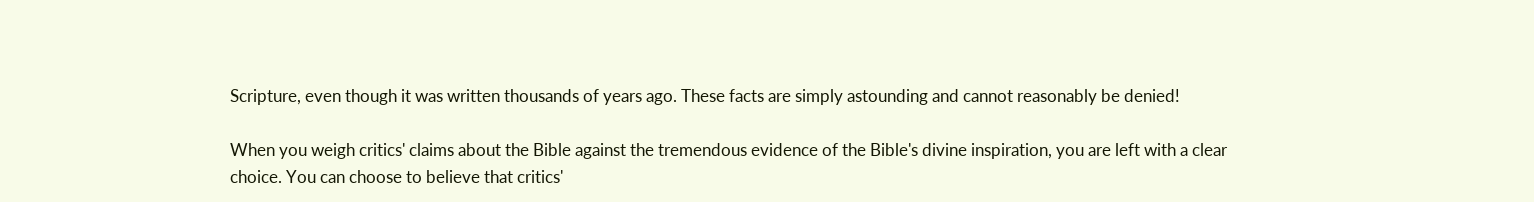Scripture, even though it was written thousands of years ago. These facts are simply astounding and cannot reasonably be denied!

When you weigh critics' claims about the Bible against the tremendous evidence of the Bible's divine inspiration, you are left with a clear choice. You can choose to believe that critics'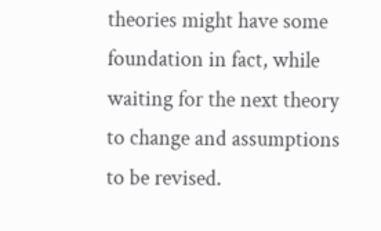theories might have some foundation in fact, while waiting for the next theory to change and assumptions to be revised.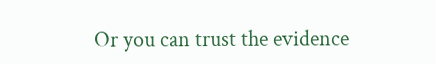Or you can trust the evidence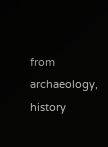from archaeology, history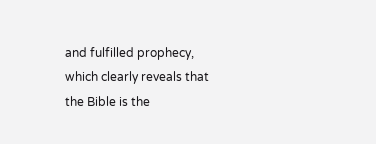and fulfilled prophecy, which clearly reveals that the Bible is the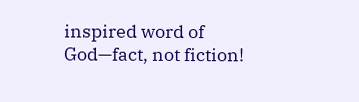inspired word of God—fact, not fiction!